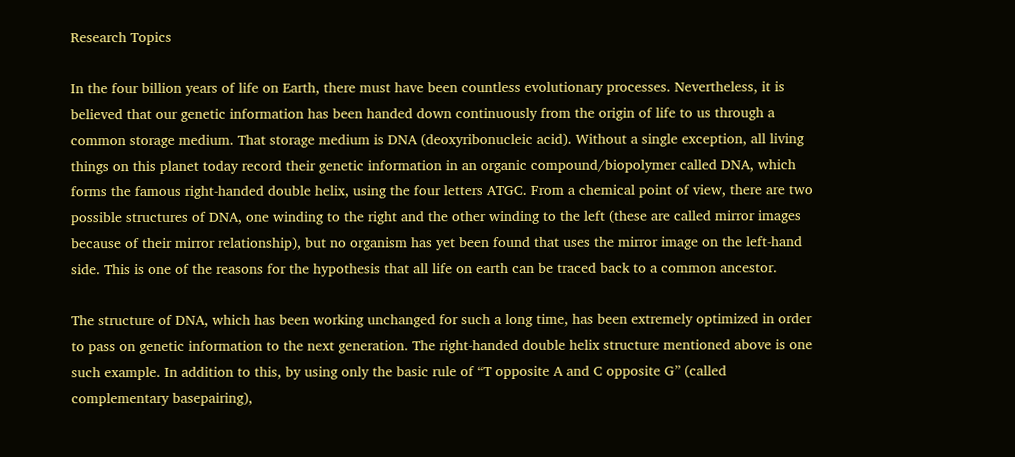Research Topics

In the four billion years of life on Earth, there must have been countless evolutionary processes. Nevertheless, it is believed that our genetic information has been handed down continuously from the origin of life to us through a common storage medium. That storage medium is DNA (deoxyribonucleic acid). Without a single exception, all living things on this planet today record their genetic information in an organic compound/biopolymer called DNA, which forms the famous right-handed double helix, using the four letters ATGC. From a chemical point of view, there are two possible structures of DNA, one winding to the right and the other winding to the left (these are called mirror images because of their mirror relationship), but no organism has yet been found that uses the mirror image on the left-hand side. This is one of the reasons for the hypothesis that all life on earth can be traced back to a common ancestor.

The structure of DNA, which has been working unchanged for such a long time, has been extremely optimized in order to pass on genetic information to the next generation. The right-handed double helix structure mentioned above is one such example. In addition to this, by using only the basic rule of “T opposite A and C opposite G” (called complementary basepairing),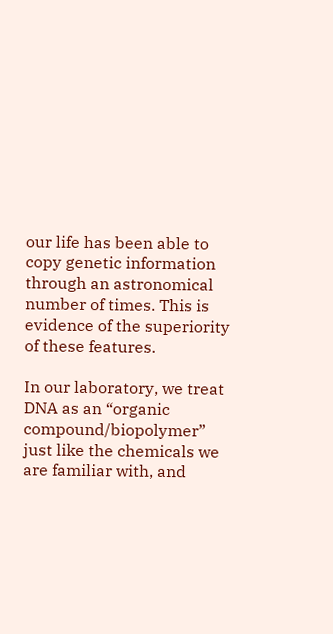our life has been able to copy genetic information through an astronomical number of times. This is evidence of the superiority of these features.

In our laboratory, we treat DNA as an “organic compound/biopolymer” just like the chemicals we are familiar with, and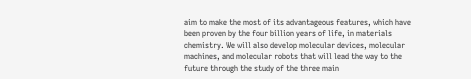aim to make the most of its advantageous features, which have been proven by the four billion years of life, in materials chemistry. We will also develop molecular devices, molecular machines, and molecular robots that will lead the way to the future through the study of the three main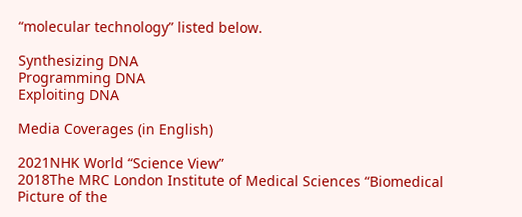“molecular technology” listed below.

Synthesizing DNA
Programming DNA
Exploiting DNA

Media Coverages (in English)

2021NHK World “Science View”
2018The MRC London Institute of Medical Sciences “Biomedical Picture of the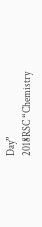Day”
2018RSC “Chemistry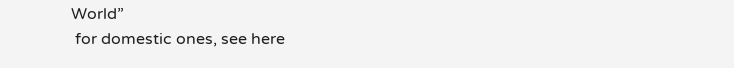World”
 for domestic ones, see here